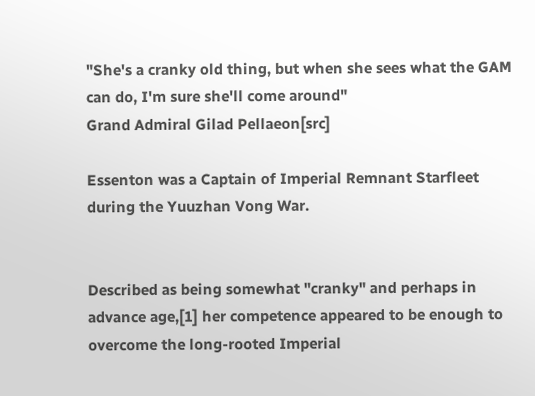"She's a cranky old thing, but when she sees what the GAM can do, I'm sure she'll come around"
Grand Admiral Gilad Pellaeon[src]

Essenton was a Captain of Imperial Remnant Starfleet during the Yuuzhan Vong War.


Described as being somewhat "cranky" and perhaps in advance age,[1] her competence appeared to be enough to overcome the long-rooted Imperial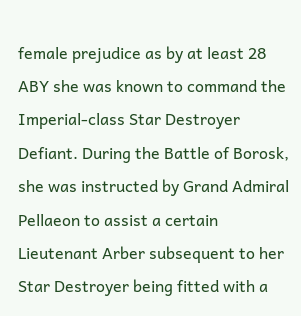female prejudice as by at least 28 ABY she was known to command the Imperial-class Star Destroyer Defiant. During the Battle of Borosk, she was instructed by Grand Admiral Pellaeon to assist a certain Lieutenant Arber subsequent to her Star Destroyer being fitted with a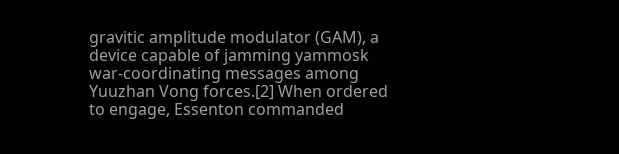gravitic amplitude modulator (GAM), a device capable of jamming yammosk war-coordinating messages among Yuuzhan Vong forces.[2] When ordered to engage, Essenton commanded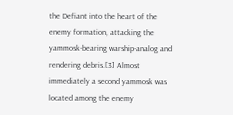the Defiant into the heart of the enemy formation, attacking the yammosk-bearing warship-analog and rendering debris.[3] Almost immediately a second yammosk was located among the enemy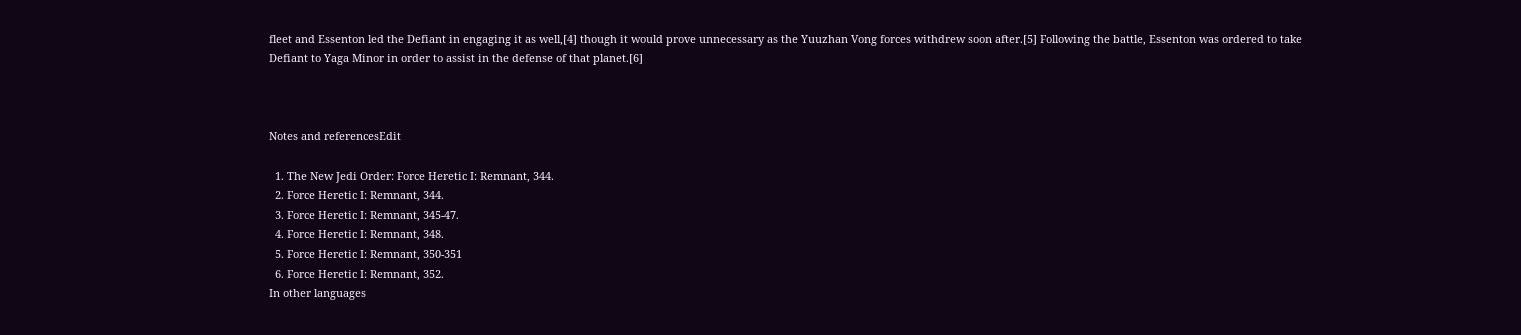fleet and Essenton led the Defiant in engaging it as well,[4] though it would prove unnecessary as the Yuuzhan Vong forces withdrew soon after.[5] Following the battle, Essenton was ordered to take Defiant to Yaga Minor in order to assist in the defense of that planet.[6]



Notes and referencesEdit

  1. The New Jedi Order: Force Heretic I: Remnant, 344.
  2. Force Heretic I: Remnant, 344.
  3. Force Heretic I: Remnant, 345-47.
  4. Force Heretic I: Remnant, 348.
  5. Force Heretic I: Remnant, 350-351
  6. Force Heretic I: Remnant, 352.
In other languages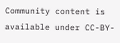Community content is available under CC-BY-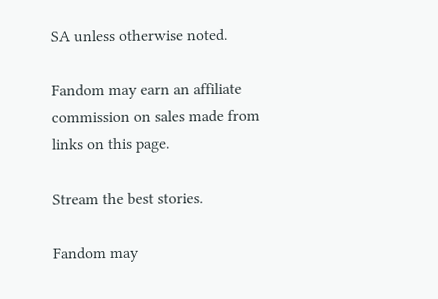SA unless otherwise noted.

Fandom may earn an affiliate commission on sales made from links on this page.

Stream the best stories.

Fandom may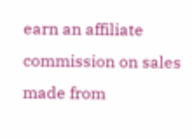earn an affiliate commission on sales made from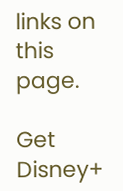links on this page.

Get Disney+